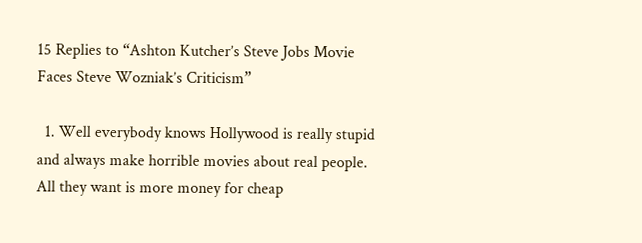15 Replies to “Ashton Kutcher’s Steve Jobs Movie Faces Steve Wozniak’s Criticism”

  1. Well everybody knows Hollywood is really stupid and always make horrible movies about real people. All they want is more money for cheap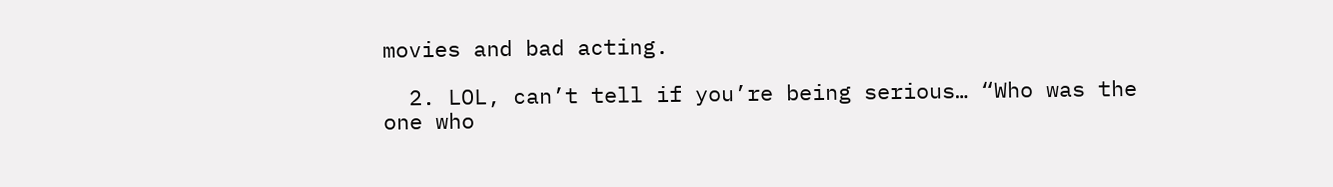movies and bad acting.

  2. LOL, can’t tell if you’re being serious… “Who was the one who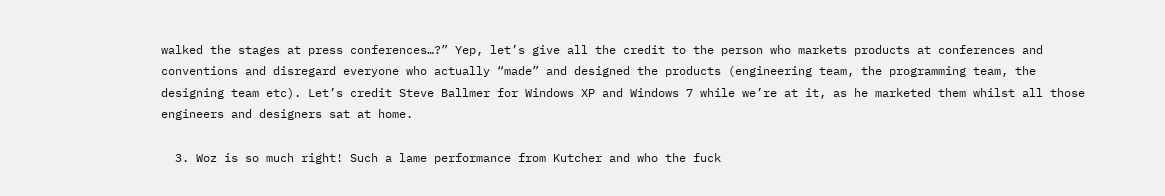walked the stages at press conferences…?” Yep, let’s give all the credit to the person who markets products at conferences and conventions and disregard everyone who actually “made” and designed the products (engineering team, the programming team, the designing team etc). Let’s credit Steve Ballmer for Windows XP and Windows 7 while we’re at it, as he marketed them whilst all those engineers and designers sat at home.

  3. Woz is so much right! Such a lame performance from Kutcher and who the fuck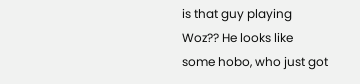is that guy playing Woz?? He looks like some hobo, who just got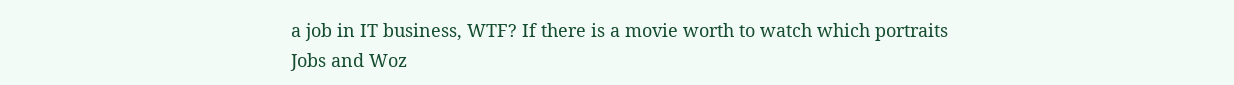a job in IT business, WTF? If there is a movie worth to watch which portraits Jobs and Woz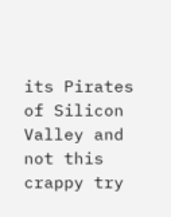its Pirates of Silicon Valley and not this crappy try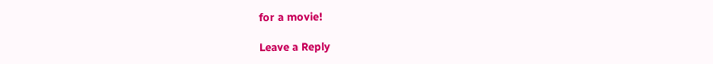for a movie!

Leave a Reply